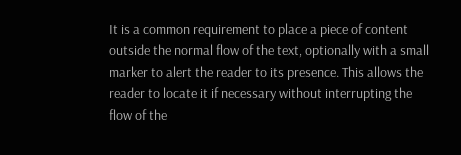It is a common requirement to place a piece of content outside the normal flow of the text, optionally with a small marker to alert the reader to its presence. This allows the reader to locate it if necessary without interrupting the flow of the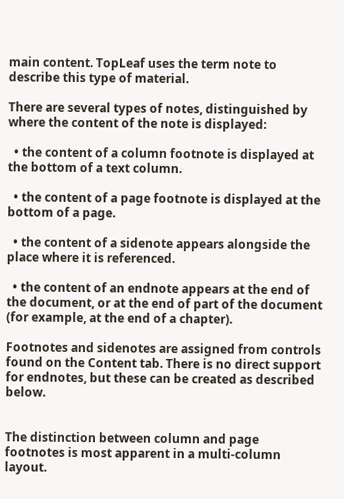main content. TopLeaf uses the term note to describe this type of material.

There are several types of notes, distinguished by where the content of the note is displayed:

  • the content of a column footnote is displayed at the bottom of a text column.

  • the content of a page footnote is displayed at the bottom of a page.

  • the content of a sidenote appears alongside the place where it is referenced.

  • the content of an endnote appears at the end of the document, or at the end of part of the document (for example, at the end of a chapter).

Footnotes and sidenotes are assigned from controls found on the Content tab. There is no direct support for endnotes, but these can be created as described below.


The distinction between column and page footnotes is most apparent in a multi-column layout.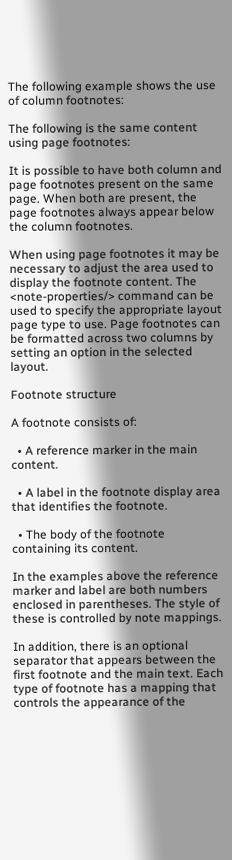The following example shows the use of column footnotes:

The following is the same content using page footnotes:

It is possible to have both column and page footnotes present on the same page. When both are present, the page footnotes always appear below the column footnotes.

When using page footnotes it may be necessary to adjust the area used to display the footnote content. The <note-properties/> command can be used to specify the appropriate layout page type to use. Page footnotes can be formatted across two columns by setting an option in the selected layout.

Footnote structure

A footnote consists of:

  • A reference marker in the main content.

  • A label in the footnote display area that identifies the footnote.

  • The body of the footnote containing its content.

In the examples above the reference marker and label are both numbers enclosed in parentheses. The style of these is controlled by note mappings.

In addition, there is an optional separator that appears between the first footnote and the main text. Each type of footnote has a mapping that controls the appearance of the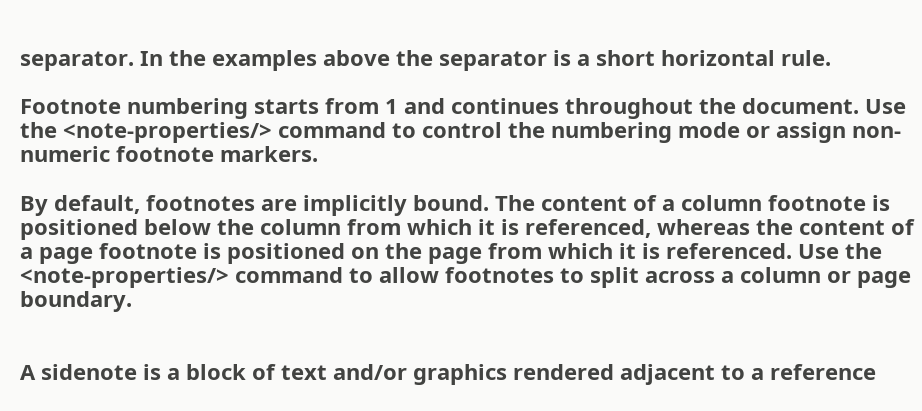separator. In the examples above the separator is a short horizontal rule.

Footnote numbering starts from 1 and continues throughout the document. Use the <note-properties/> command to control the numbering mode or assign non-numeric footnote markers.

By default, footnotes are implicitly bound. The content of a column footnote is positioned below the column from which it is referenced, whereas the content of a page footnote is positioned on the page from which it is referenced. Use the <note-properties/> command to allow footnotes to split across a column or page boundary.


A sidenote is a block of text and/or graphics rendered adjacent to a reference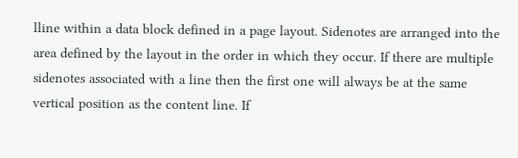lline within a data block defined in a page layout. Sidenotes are arranged into the area defined by the layout in the order in which they occur. If there are multiple sidenotes associated with a line then the first one will always be at the same vertical position as the content line. If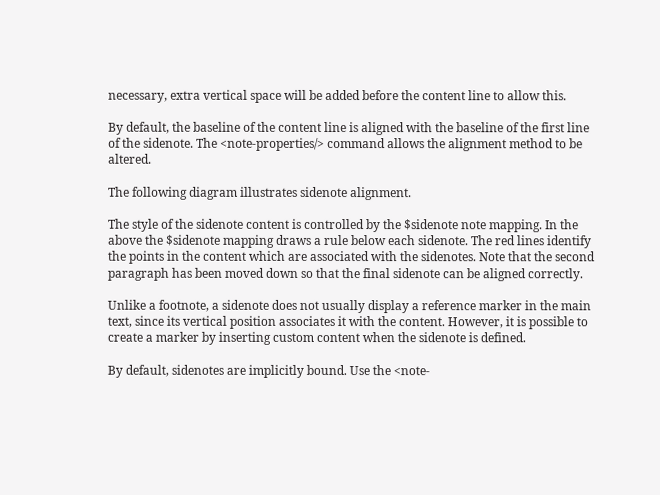necessary, extra vertical space will be added before the content line to allow this.

By default, the baseline of the content line is aligned with the baseline of the first line of the sidenote. The <note-properties/> command allows the alignment method to be altered.

The following diagram illustrates sidenote alignment.

The style of the sidenote content is controlled by the $sidenote note mapping. In the above the $sidenote mapping draws a rule below each sidenote. The red lines identify the points in the content which are associated with the sidenotes. Note that the second paragraph has been moved down so that the final sidenote can be aligned correctly.

Unlike a footnote, a sidenote does not usually display a reference marker in the main text, since its vertical position associates it with the content. However, it is possible to create a marker by inserting custom content when the sidenote is defined.

By default, sidenotes are implicitly bound. Use the <note-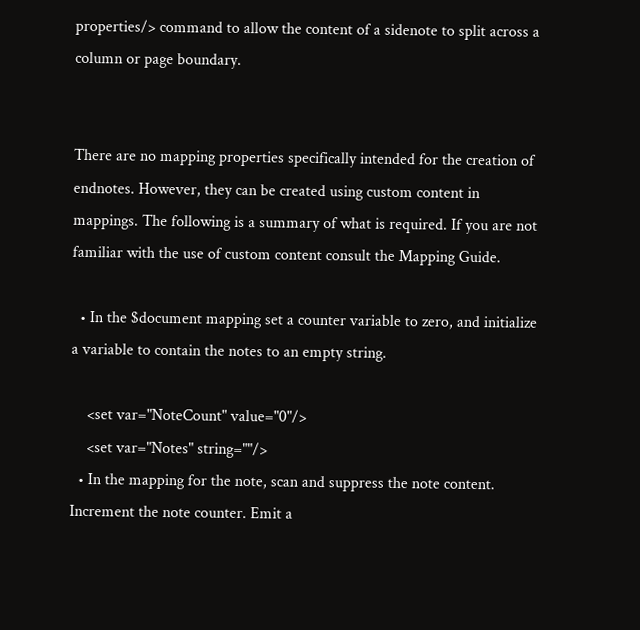properties/> command to allow the content of a sidenote to split across a column or page boundary.


There are no mapping properties specifically intended for the creation of endnotes. However, they can be created using custom content in mappings. The following is a summary of what is required. If you are not familiar with the use of custom content consult the Mapping Guide.

  • In the $document mapping set a counter variable to zero, and initialize a variable to contain the notes to an empty string.

    <set var="NoteCount" value="0"/>
    <set var="Notes" string=""/>
  • In the mapping for the note, scan and suppress the note content. Increment the note counter. Emit a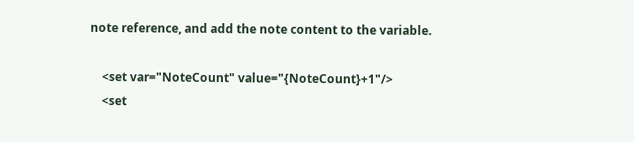note reference, and add the note content to the variable.

    <set var="NoteCount" value="{NoteCount}+1"/>
    <set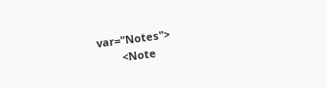var="Notes">
        <Note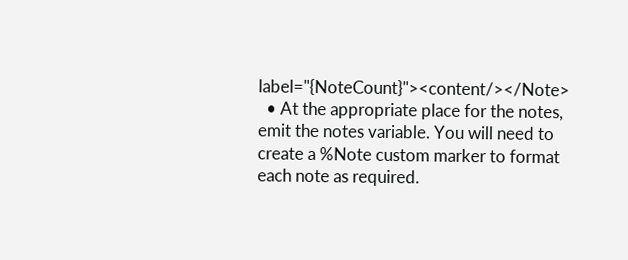label="{NoteCount}"><content/></Note>
  • At the appropriate place for the notes, emit the notes variable. You will need to create a %Note custom marker to format each note as required.